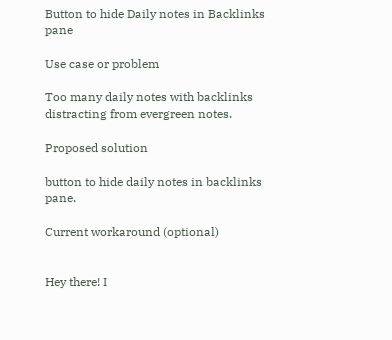Button to hide Daily notes in Backlinks pane

Use case or problem

Too many daily notes with backlinks distracting from evergreen notes.

Proposed solution

button to hide daily notes in backlinks pane.

Current workaround (optional)


Hey there! I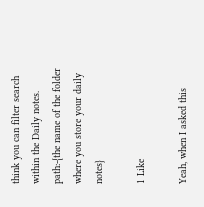think you can filter search within the Daily notes. path:-{the name of the folder where you store your daily notes}

1 Like

Yeah, when I asked this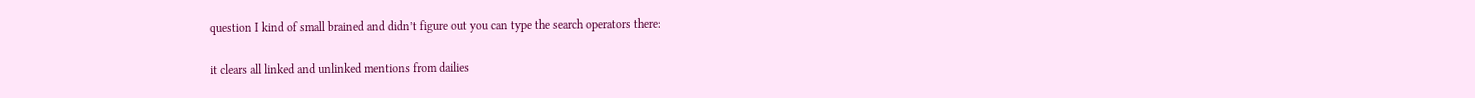question I kind of small brained and didn’t figure out you can type the search operators there:

it clears all linked and unlinked mentions from dailies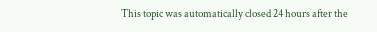This topic was automatically closed 24 hours after the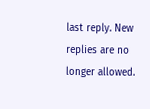last reply. New replies are no longer allowed.